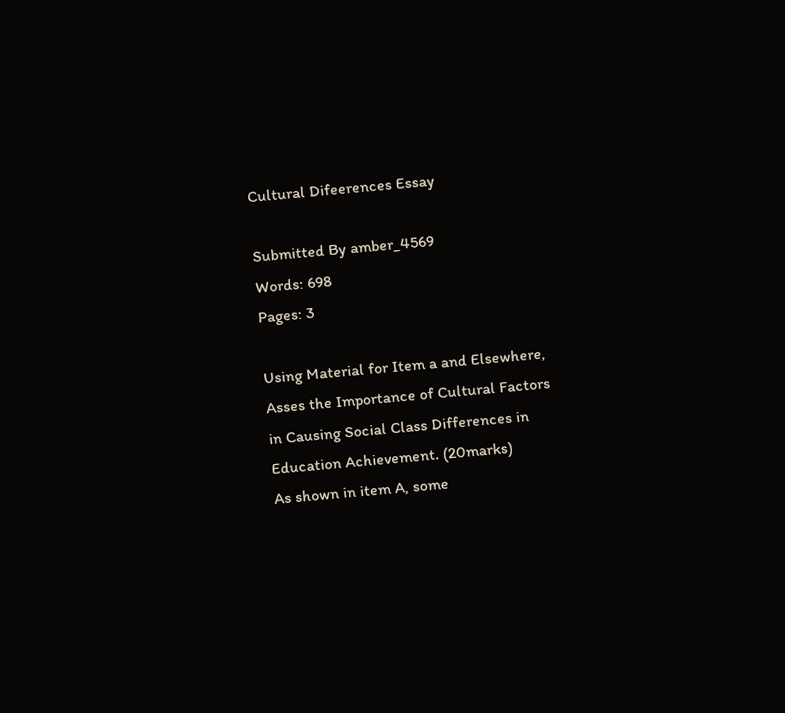Cultural Difeerences Essay

Submitted By amber_4569
Words: 698
Pages: 3

Using Material for Item a and Elsewhere, Asses the Importance of Cultural Factors in Causing Social Class Differences in Education Achievement. (20marks)
As shown in item A, some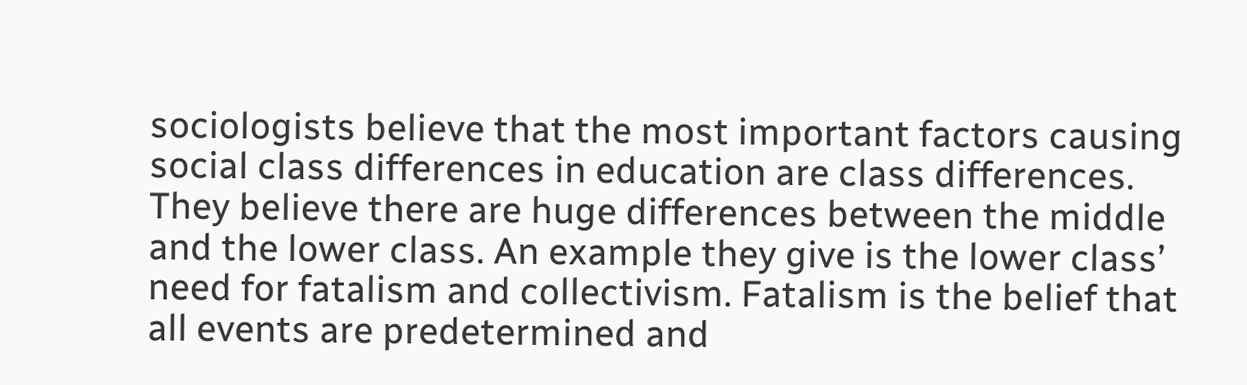sociologists believe that the most important factors causing social class differences in education are class differences. They believe there are huge differences between the middle and the lower class. An example they give is the lower class’ need for fatalism and collectivism. Fatalism is the belief that all events are predetermined and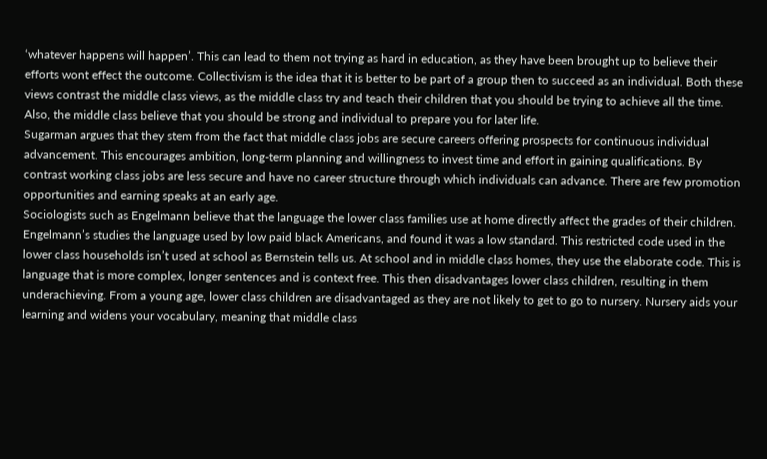‘whatever happens will happen’. This can lead to them not trying as hard in education, as they have been brought up to believe their efforts wont effect the outcome. Collectivism is the idea that it is better to be part of a group then to succeed as an individual. Both these views contrast the middle class views, as the middle class try and teach their children that you should be trying to achieve all the time. Also, the middle class believe that you should be strong and individual to prepare you for later life.
Sugarman argues that they stem from the fact that middle class jobs are secure careers offering prospects for continuous individual advancement. This encourages ambition, long-term planning and willingness to invest time and effort in gaining qualifications. By contrast working class jobs are less secure and have no career structure through which individuals can advance. There are few promotion opportunities and earning speaks at an early age.
Sociologists such as Engelmann believe that the language the lower class families use at home directly affect the grades of their children. Engelmann’s studies the language used by low paid black Americans, and found it was a low standard. This restricted code used in the lower class households isn’t used at school as Bernstein tells us. At school and in middle class homes, they use the elaborate code. This is language that is more complex, longer sentences and is context free. This then disadvantages lower class children, resulting in them underachieving. From a young age, lower class children are disadvantaged as they are not likely to get to go to nursery. Nursery aids your learning and widens your vocabulary, meaning that middle class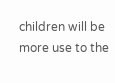children will be more use to the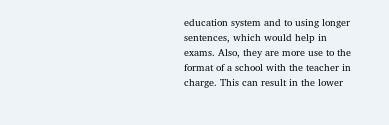education system and to using longer sentences, which would help in exams. Also, they are more use to the format of a school with the teacher in charge. This can result in the lower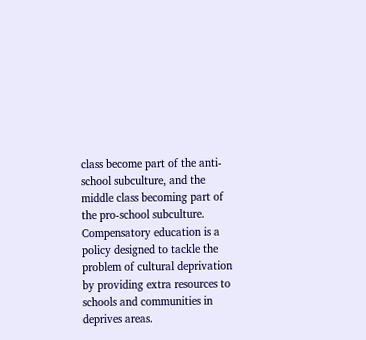class become part of the anti-school subculture, and the middle class becoming part of the pro-school subculture.
Compensatory education is a policy designed to tackle the problem of cultural deprivation by providing extra resources to schools and communities in deprives areas.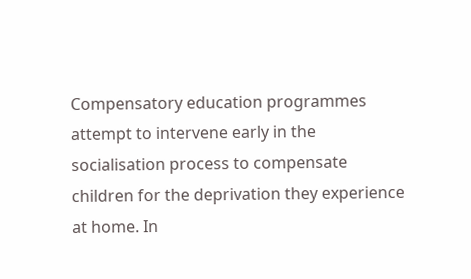Compensatory education programmes attempt to intervene early in the socialisation process to compensate children for the deprivation they experience at home. In